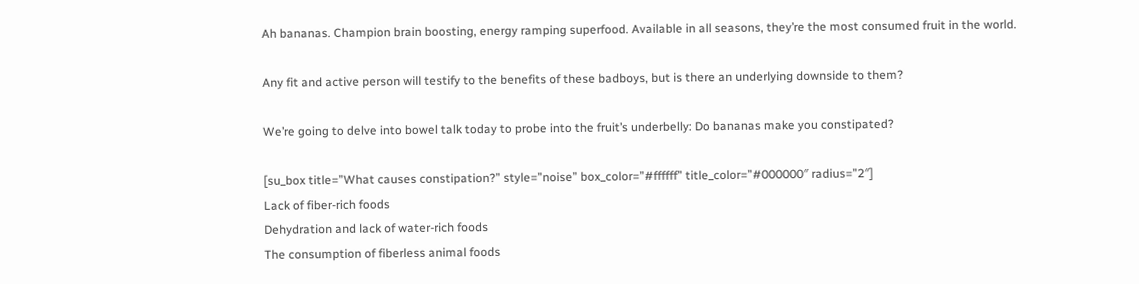Ah bananas. Champion brain boosting, energy ramping superfood. Available in all seasons, they’re the most consumed fruit in the world.

Any fit and active person will testify to the benefits of these badboys, but is there an underlying downside to them?

We’re going to delve into bowel talk today to probe into the fruit’s underbelly: Do bananas make you constipated?

[su_box title=”What causes constipation?” style=”noise” box_color=”#ffffff” title_color=”#000000″ radius=”2″]
Lack of fiber-rich foods
Dehydration and lack of water-rich foods
The consumption of fiberless animal foods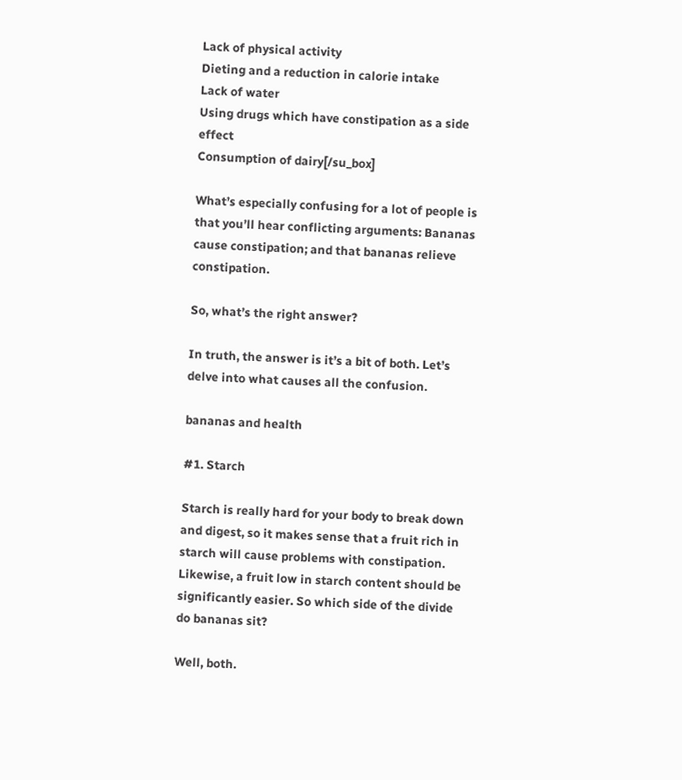Lack of physical activity
Dieting and a reduction in calorie intake
Lack of water
Using drugs which have constipation as a side effect
Consumption of dairy[/su_box]

What’s especially confusing for a lot of people is that you’ll hear conflicting arguments: Bananas cause constipation; and that bananas relieve constipation.

So, what’s the right answer?

In truth, the answer is it’s a bit of both. Let’s delve into what causes all the confusion.

bananas and health

#1. Starch

Starch is really hard for your body to break down and digest, so it makes sense that a fruit rich in starch will cause problems with constipation. Likewise, a fruit low in starch content should be significantly easier. So which side of the divide do bananas sit?

Well, both.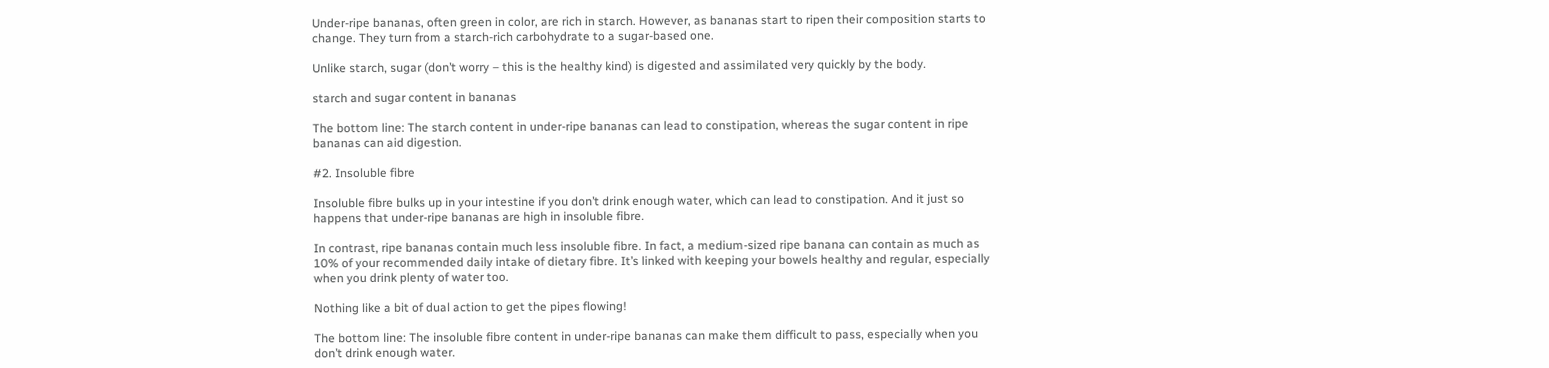Under-ripe bananas, often green in color, are rich in starch. However, as bananas start to ripen their composition starts to change. They turn from a starch-rich carbohydrate to a sugar-based one.

Unlike starch, sugar (don’t worry – this is the healthy kind) is digested and assimilated very quickly by the body.

starch and sugar content in bananas

The bottom line: The starch content in under-ripe bananas can lead to constipation, whereas the sugar content in ripe bananas can aid digestion.

#2. Insoluble fibre

Insoluble fibre bulks up in your intestine if you don’t drink enough water, which can lead to constipation. And it just so happens that under-ripe bananas are high in insoluble fibre.

In contrast, ripe bananas contain much less insoluble fibre. In fact, a medium-sized ripe banana can contain as much as 10% of your recommended daily intake of dietary fibre. It’s linked with keeping your bowels healthy and regular, especially when you drink plenty of water too.

Nothing like a bit of dual action to get the pipes flowing!

The bottom line: The insoluble fibre content in under-ripe bananas can make them difficult to pass, especially when you don’t drink enough water.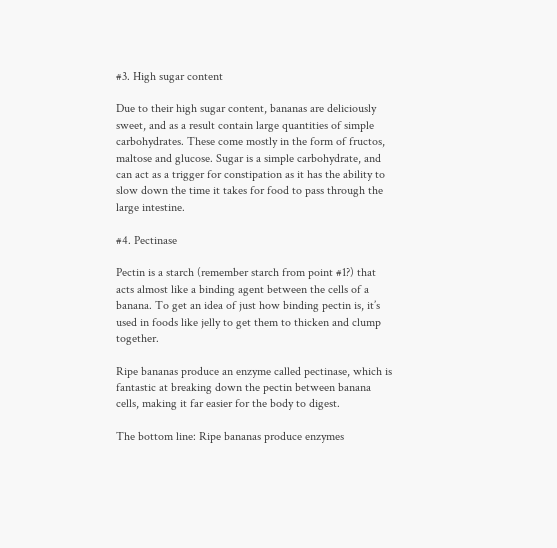#3. High sugar content

Due to their high sugar content, bananas are deliciously sweet, and as a result contain large quantities of simple carbohydrates. These come mostly in the form of fructos, maltose and glucose. Sugar is a simple carbohydrate, and can act as a trigger for constipation as it has the ability to slow down the time it takes for food to pass through the large intestine.

#4. Pectinase

Pectin is a starch (remember starch from point #1?) that acts almost like a binding agent between the cells of a banana. To get an idea of just how binding pectin is, it’s used in foods like jelly to get them to thicken and clump together.

Ripe bananas produce an enzyme called pectinase, which is fantastic at breaking down the pectin between banana cells, making it far easier for the body to digest.

The bottom line: Ripe bananas produce enzymes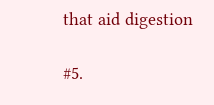that aid digestion

#5.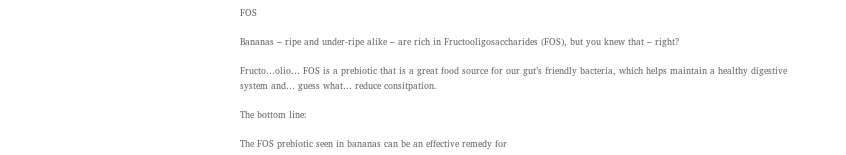FOS

Bananas – ripe and under-ripe alike – are rich in Fructooligosaccharides (FOS), but you knew that – right?

Fructo…olio… FOS is a prebiotic that is a great food source for our gut’s friendly bacteria, which helps maintain a healthy digestive system and… guess what… reduce consitpation.

The bottom line:

The FOS prebiotic seen in bananas can be an effective remedy for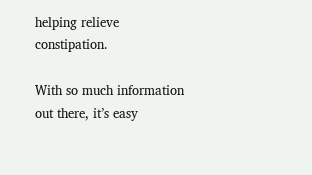helping relieve constipation.

With so much information out there, it’s easy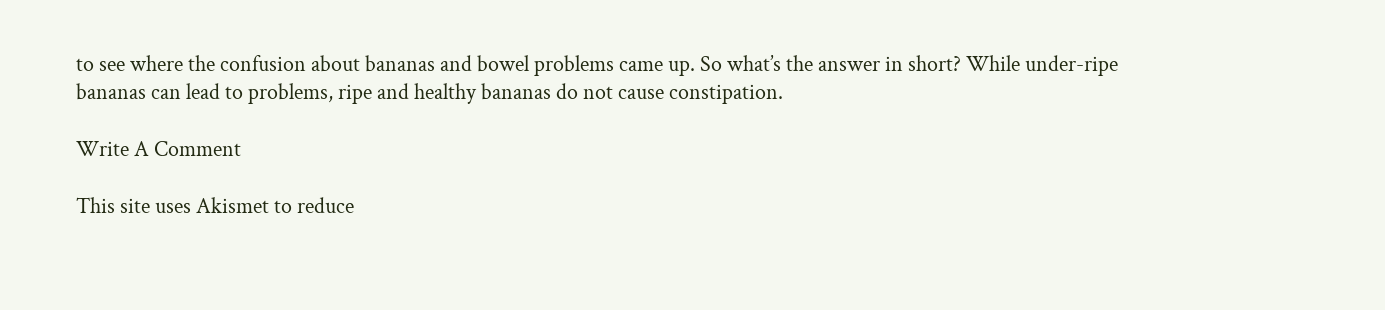to see where the confusion about bananas and bowel problems came up. So what’s the answer in short? While under-ripe bananas can lead to problems, ripe and healthy bananas do not cause constipation.

Write A Comment

This site uses Akismet to reduce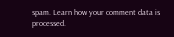spam. Learn how your comment data is processed.